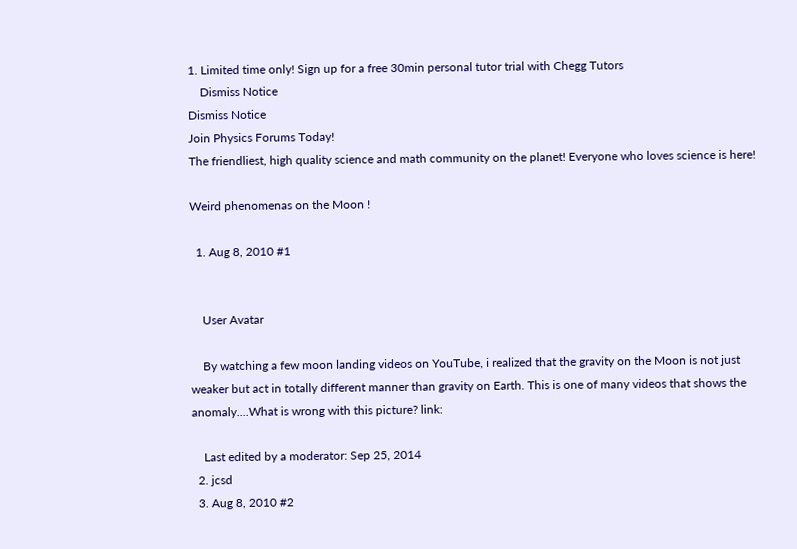1. Limited time only! Sign up for a free 30min personal tutor trial with Chegg Tutors
    Dismiss Notice
Dismiss Notice
Join Physics Forums Today!
The friendliest, high quality science and math community on the planet! Everyone who loves science is here!

Weird phenomenas on the Moon !

  1. Aug 8, 2010 #1


    User Avatar

    By watching a few moon landing videos on YouTube, i realized that the gravity on the Moon is not just weaker but act in totally different manner than gravity on Earth. This is one of many videos that shows the anomaly....What is wrong with this picture? link:

    Last edited by a moderator: Sep 25, 2014
  2. jcsd
  3. Aug 8, 2010 #2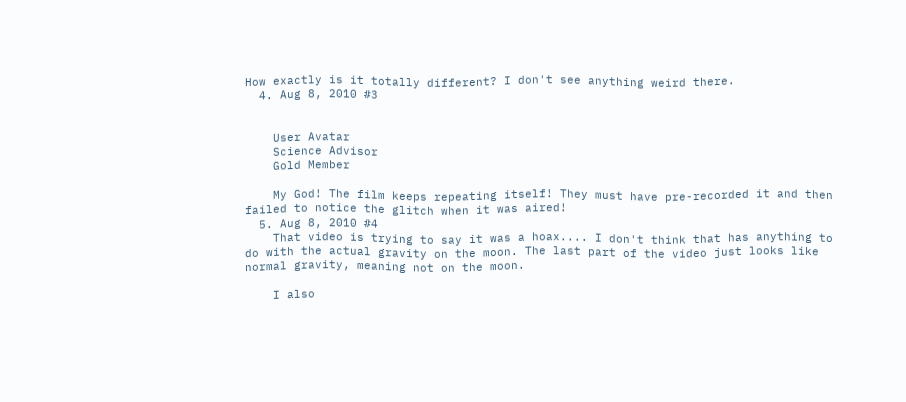How exactly is it totally different? I don't see anything weird there.
  4. Aug 8, 2010 #3


    User Avatar
    Science Advisor
    Gold Member

    My God! The film keeps repeating itself! They must have pre-recorded it and then failed to notice the glitch when it was aired!
  5. Aug 8, 2010 #4
    That video is trying to say it was a hoax.... I don't think that has anything to do with the actual gravity on the moon. The last part of the video just looks like normal gravity, meaning not on the moon.

    I also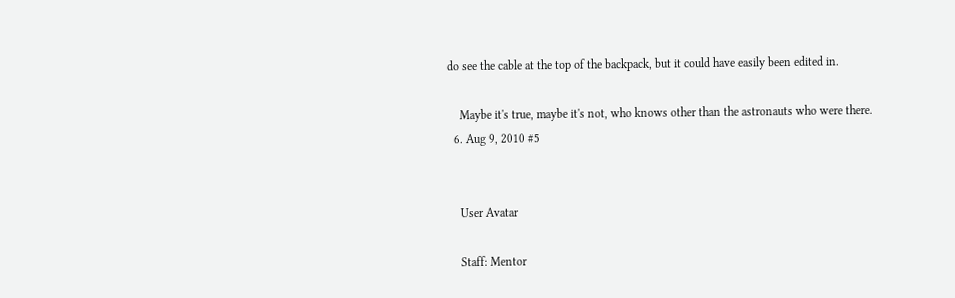do see the cable at the top of the backpack, but it could have easily been edited in.

    Maybe it's true, maybe it's not, who knows other than the astronauts who were there.
  6. Aug 9, 2010 #5


    User Avatar

    Staff: Mentor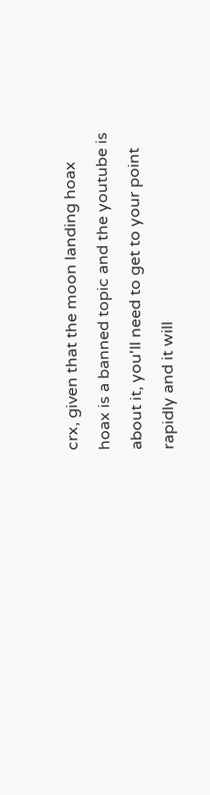crx, given that the moon landing hoax hoax is a banned topic and the youtube is about it, you'll need to get to your point rapidly and it will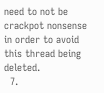need to not be crackpot nonsense in order to avoid this thread being deleted.
  7.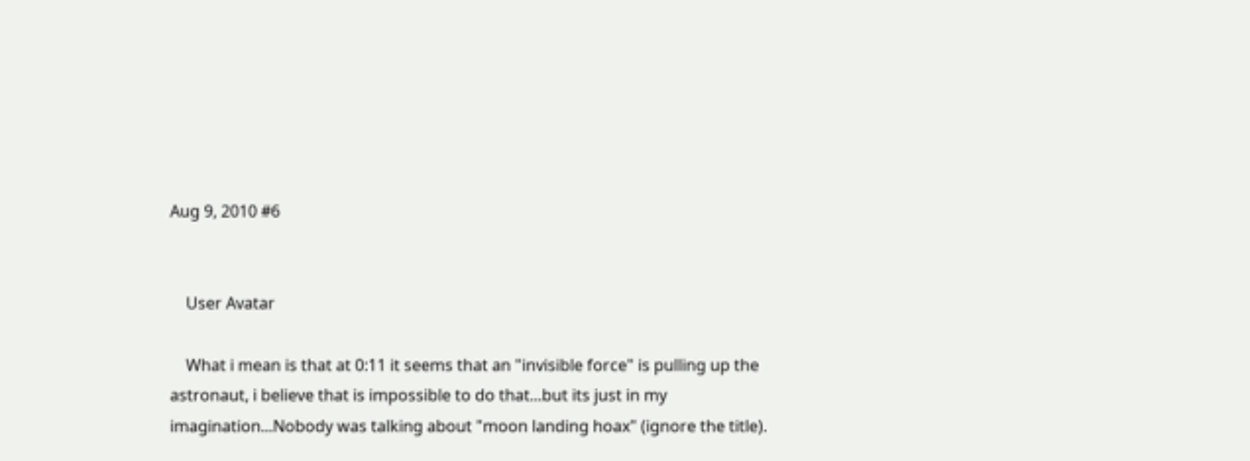Aug 9, 2010 #6


    User Avatar

    What i mean is that at 0:11 it seems that an "invisible force" is pulling up the astronaut, i believe that is impossible to do that...but its just in my imagination...Nobody was talking about "moon landing hoax" (ignore the title).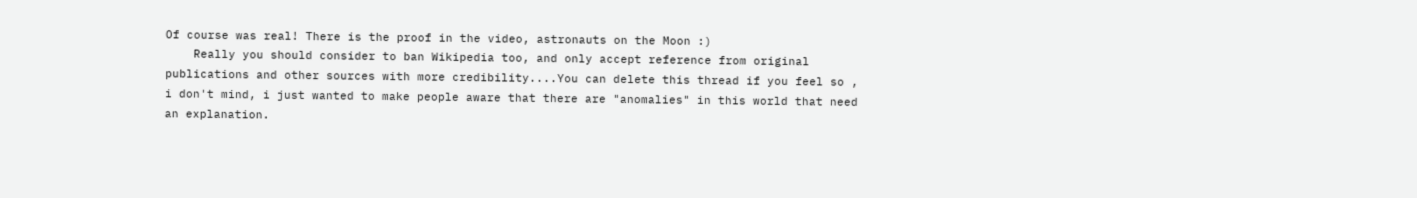Of course was real! There is the proof in the video, astronauts on the Moon :)
    Really you should consider to ban Wikipedia too, and only accept reference from original publications and other sources with more credibility....You can delete this thread if you feel so , i don't mind, i just wanted to make people aware that there are "anomalies" in this world that need an explanation.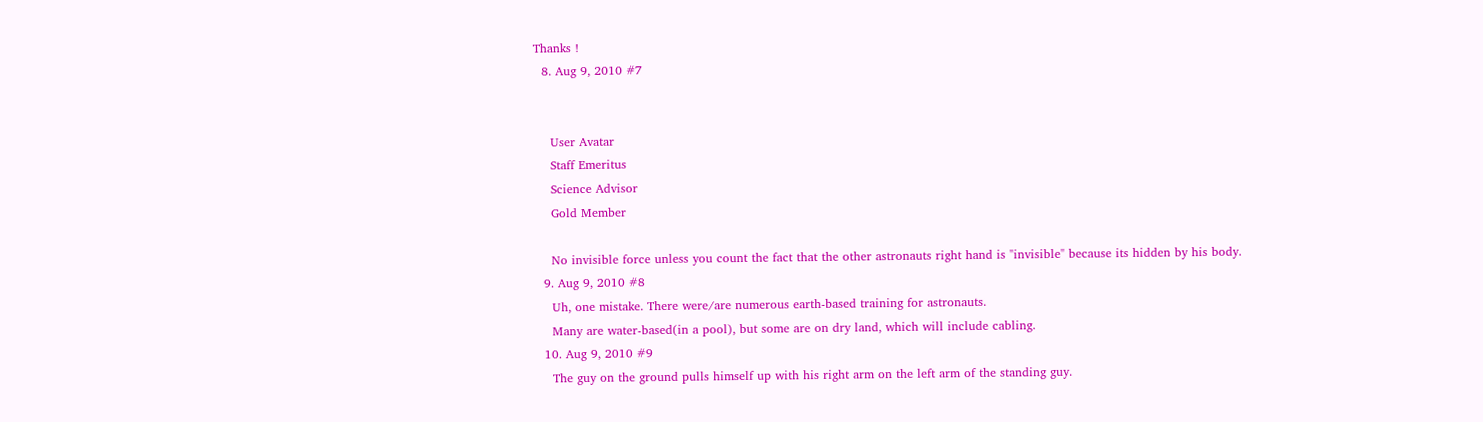Thanks !
  8. Aug 9, 2010 #7


    User Avatar
    Staff Emeritus
    Science Advisor
    Gold Member

    No invisible force unless you count the fact that the other astronauts right hand is "invisible" because its hidden by his body.
  9. Aug 9, 2010 #8
    Uh, one mistake. There were/are numerous earth-based training for astronauts.
    Many are water-based(in a pool), but some are on dry land, which will include cabling.
  10. Aug 9, 2010 #9
    The guy on the ground pulls himself up with his right arm on the left arm of the standing guy.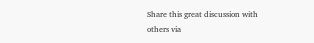Share this great discussion with others via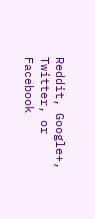Reddit, Google+, Twitter, or Facebook